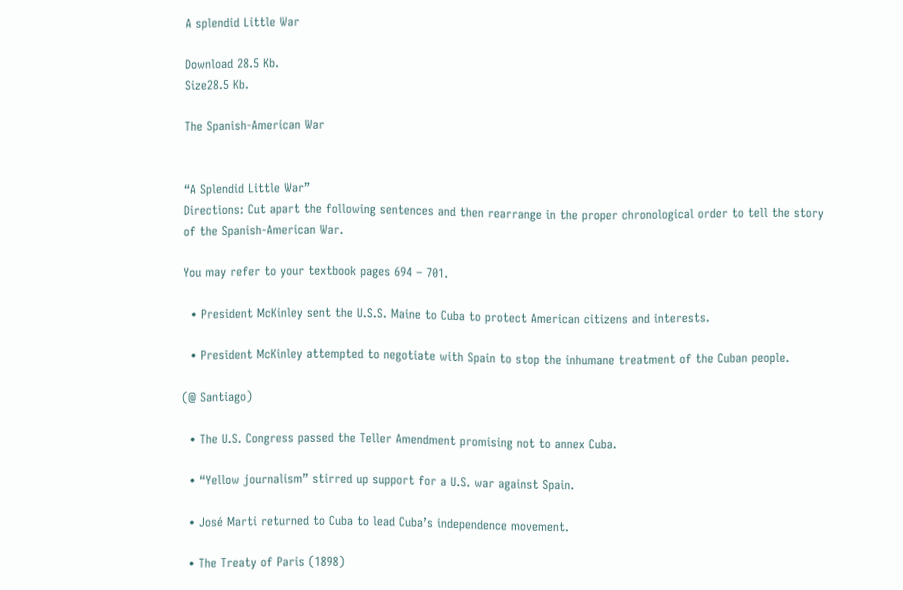A splendid Little War

Download 28.5 Kb.
Size28.5 Kb.

The Spanish-American War


“A Splendid Little War”
Directions: Cut apart the following sentences and then rearrange in the proper chronological order to tell the story of the Spanish-American War.

You may refer to your textbook pages 694 – 701.

  • President McKinley sent the U.S.S. Maine to Cuba to protect American citizens and interests.

  • President McKinley attempted to negotiate with Spain to stop the inhumane treatment of the Cuban people.

(@ Santiago)

  • The U.S. Congress passed the Teller Amendment promising not to annex Cuba.

  • “Yellow journalism” stirred up support for a U.S. war against Spain.

  • José Marti returned to Cuba to lead Cuba’s independence movement.

  • The Treaty of Paris (1898)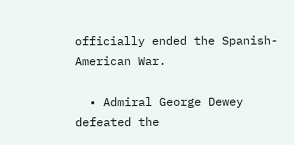officially ended the Spanish-American War.

  • Admiral George Dewey defeated the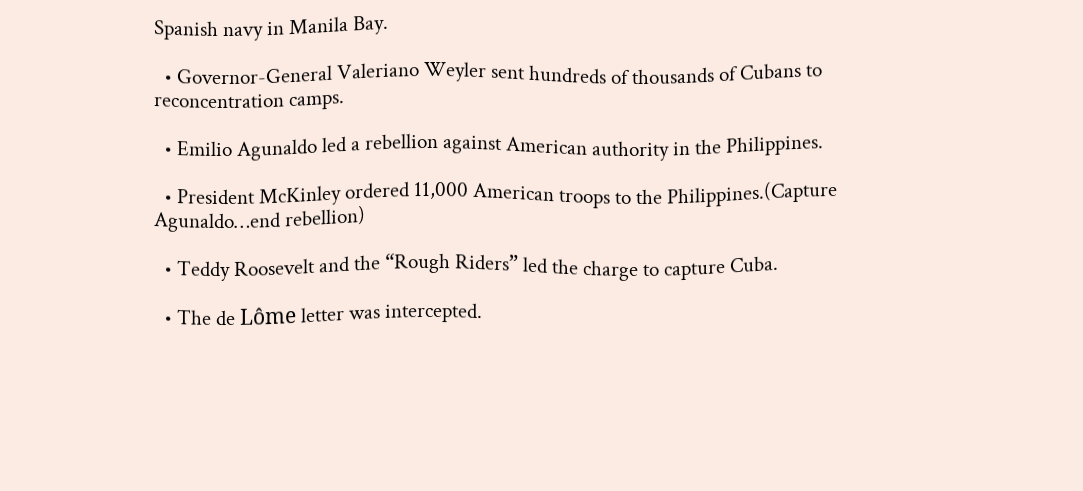Spanish navy in Manila Bay.

  • Governor-General Valeriano Weyler sent hundreds of thousands of Cubans to reconcentration camps.

  • Emilio Agunaldo led a rebellion against American authority in the Philippines.

  • President McKinley ordered 11,000 American troops to the Philippines.(Capture Agunaldo…end rebellion)

  • Teddy Roosevelt and the “Rough Riders” led the charge to capture Cuba.

  • The de Lôme letter was intercepted.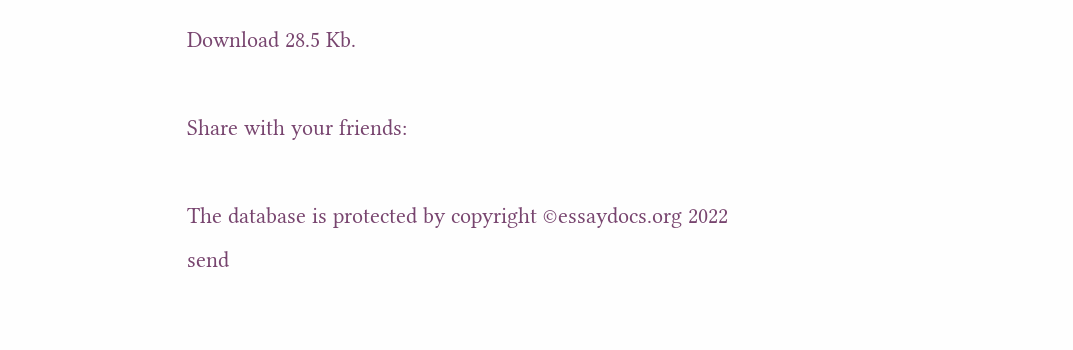Download 28.5 Kb.

Share with your friends:

The database is protected by copyright ©essaydocs.org 2022
send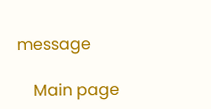message

    Main page